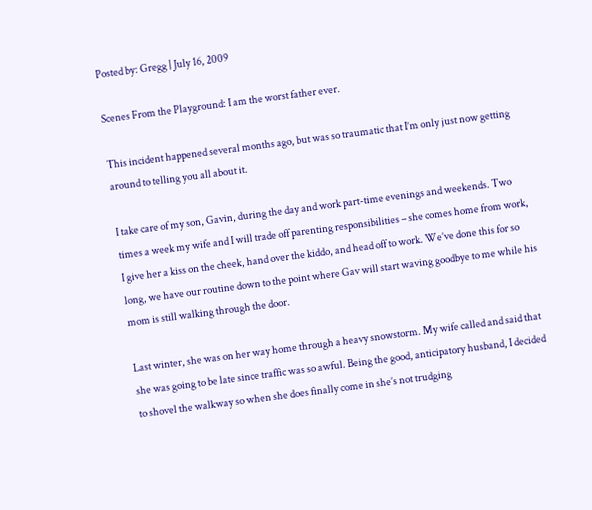Posted by: Gregg | July 16, 2009

Scenes From the Playground: I am the worst father ever.

This incident happened several months ago, but was so traumatic that I’m only just now getting around to telling you all about it.

I take care of my son, Gavin, during the day and work part-time evenings and weekends. Two times a week my wife and I will trade off parenting responsibilities – she comes home from work, I give her a kiss on the cheek, hand over the kiddo, and head off to work. We’ve done this for so long, we have our routine down to the point where Gav will start waving goodbye to me while his mom is still walking through the door.

Last winter, she was on her way home through a heavy snowstorm. My wife called and said that she was going to be late since traffic was so awful. Being the good, anticipatory husband, I decided to shovel the walkway so when she does finally come in she’s not trudging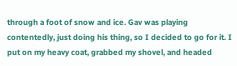through a foot of snow and ice. Gav was playing contentedly, just doing his thing, so I decided to go for it. I put on my heavy coat, grabbed my shovel, and headed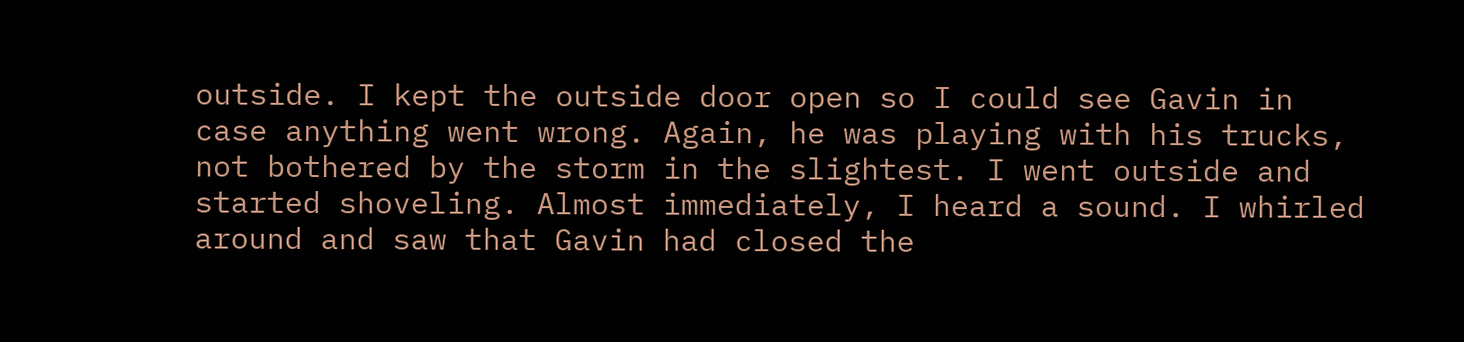outside. I kept the outside door open so I could see Gavin in case anything went wrong. Again, he was playing with his trucks, not bothered by the storm in the slightest. I went outside and started shoveling. Almost immediately, I heard a sound. I whirled around and saw that Gavin had closed the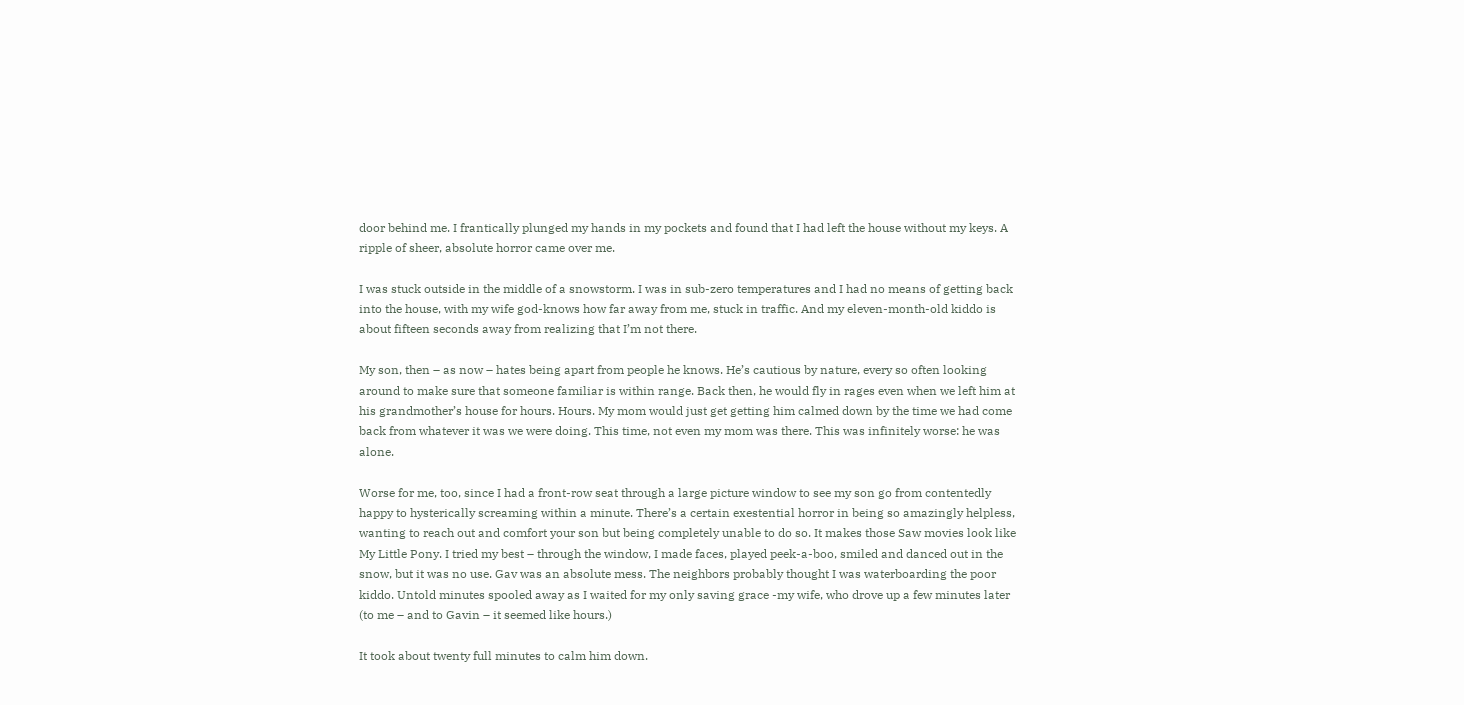door behind me. I frantically plunged my hands in my pockets and found that I had left the house without my keys. A ripple of sheer, absolute horror came over me.

I was stuck outside in the middle of a snowstorm. I was in sub-zero temperatures and I had no means of getting back into the house, with my wife god-knows how far away from me, stuck in traffic. And my eleven-month-old kiddo is about fifteen seconds away from realizing that I’m not there.

My son, then – as now – hates being apart from people he knows. He’s cautious by nature, every so often looking around to make sure that someone familiar is within range. Back then, he would fly in rages even when we left him at his grandmother’s house for hours. Hours. My mom would just get getting him calmed down by the time we had come back from whatever it was we were doing. This time, not even my mom was there. This was infinitely worse: he was alone.

Worse for me, too, since I had a front-row seat through a large picture window to see my son go from contentedly happy to hysterically screaming within a minute. There’s a certain exestential horror in being so amazingly helpless, wanting to reach out and comfort your son but being completely unable to do so. It makes those Saw movies look like My Little Pony. I tried my best – through the window, I made faces, played peek-a-boo, smiled and danced out in the snow, but it was no use. Gav was an absolute mess. The neighbors probably thought I was waterboarding the poor kiddo. Untold minutes spooled away as I waited for my only saving grace -my wife, who drove up a few minutes later (to me – and to Gavin – it seemed like hours.)

It took about twenty full minutes to calm him down.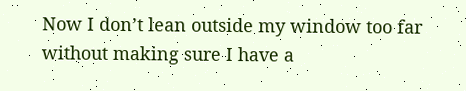Now I don’t lean outside my window too far without making sure I have a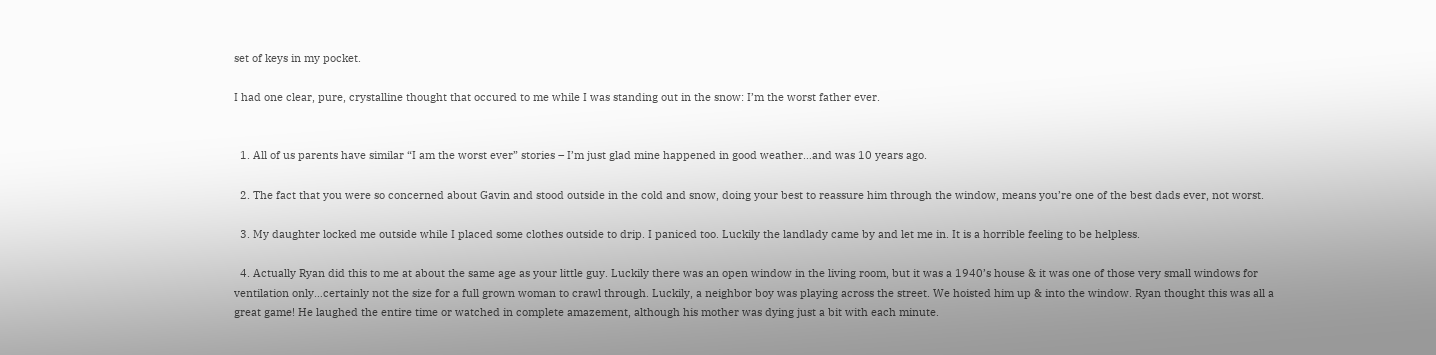set of keys in my pocket.

I had one clear, pure, crystalline thought that occured to me while I was standing out in the snow: I’m the worst father ever.


  1. All of us parents have similar “I am the worst ever” stories – I’m just glad mine happened in good weather…and was 10 years ago.

  2. The fact that you were so concerned about Gavin and stood outside in the cold and snow, doing your best to reassure him through the window, means you’re one of the best dads ever, not worst.

  3. My daughter locked me outside while I placed some clothes outside to drip. I paniced too. Luckily the landlady came by and let me in. It is a horrible feeling to be helpless.

  4. Actually Ryan did this to me at about the same age as your little guy. Luckily there was an open window in the living room, but it was a 1940’s house & it was one of those very small windows for ventilation only…certainly not the size for a full grown woman to crawl through. Luckily, a neighbor boy was playing across the street. We hoisted him up & into the window. Ryan thought this was all a great game! He laughed the entire time or watched in complete amazement, although his mother was dying just a bit with each minute.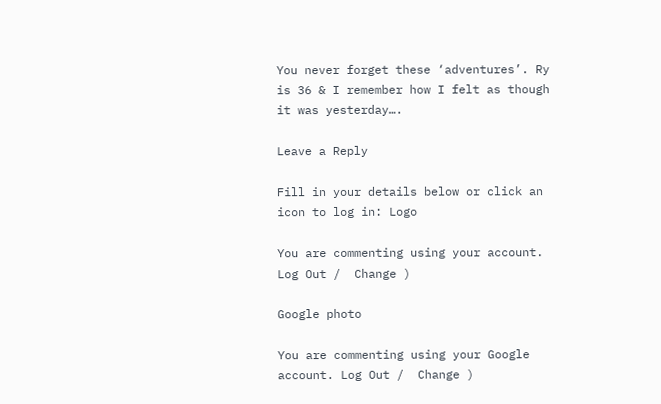You never forget these ‘adventures’. Ry is 36 & I remember how I felt as though it was yesterday….

Leave a Reply

Fill in your details below or click an icon to log in: Logo

You are commenting using your account. Log Out /  Change )

Google photo

You are commenting using your Google account. Log Out /  Change )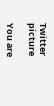Twitter picture

You are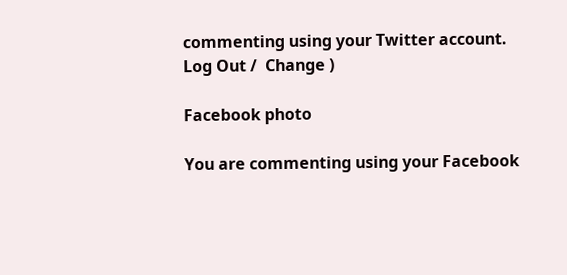commenting using your Twitter account. Log Out /  Change )

Facebook photo

You are commenting using your Facebook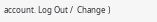account. Log Out /  Change )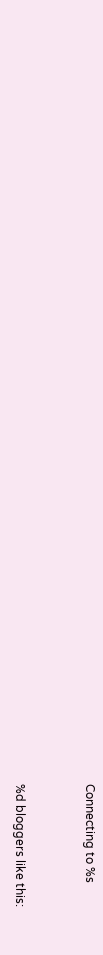Connecting to %s


%d bloggers like this: